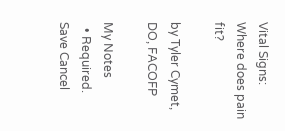Vital Signs: Where does pain fit?

by Tyler Cymet, DO, FACOFP

My Notes
  • Required.
Save Cancel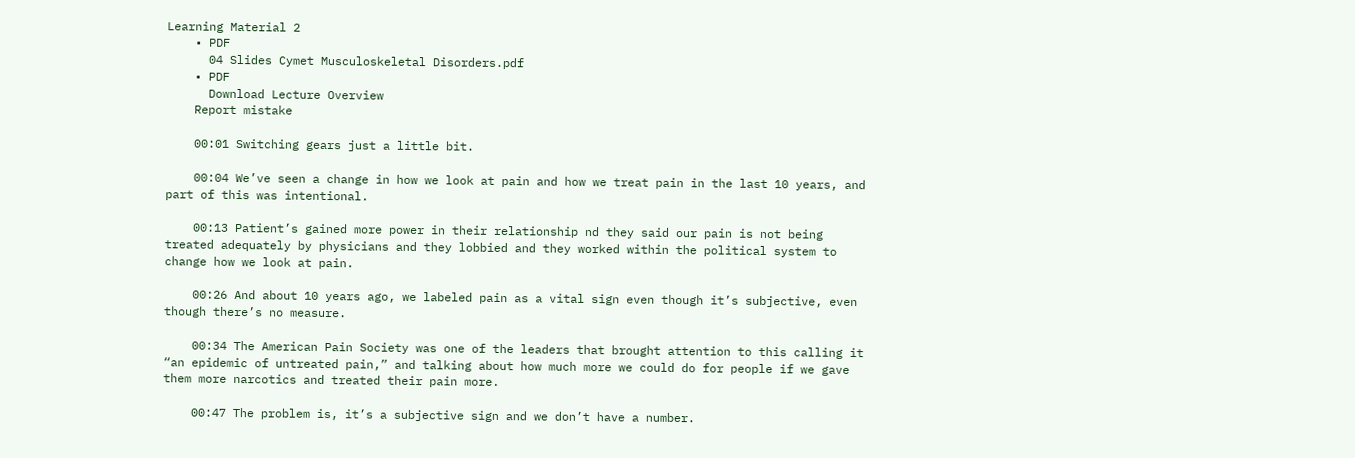Learning Material 2
    • PDF
      04 Slides Cymet Musculoskeletal Disorders.pdf
    • PDF
      Download Lecture Overview
    Report mistake

    00:01 Switching gears just a little bit.

    00:04 We’ve seen a change in how we look at pain and how we treat pain in the last 10 years, and part of this was intentional.

    00:13 Patient’s gained more power in their relationship nd they said our pain is not being treated adequately by physicians and they lobbied and they worked within the political system to change how we look at pain.

    00:26 And about 10 years ago, we labeled pain as a vital sign even though it’s subjective, even though there’s no measure.

    00:34 The American Pain Society was one of the leaders that brought attention to this calling it “an epidemic of untreated pain,” and talking about how much more we could do for people if we gave them more narcotics and treated their pain more.

    00:47 The problem is, it’s a subjective sign and we don’t have a number.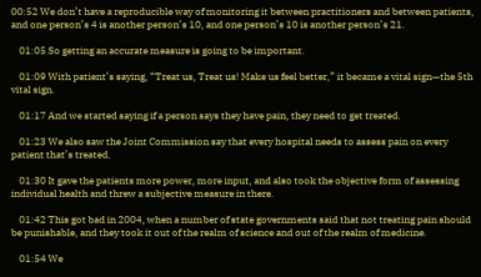00:52 We don’t have a reproducible way of monitoring it between practitioners and between patients, and one person’s 4 is another person’s 10, and one person’s 10 is another person’s 21.

    01:05 So getting an accurate measure is going to be important.

    01:09 With patient’s saying, “Treat us, Treat us! Make us feel better,” it became a vital sign—the 5th vital sign.

    01:17 And we started saying if a person says they have pain, they need to get treated.

    01:23 We also saw the Joint Commission say that every hospital needs to assess pain on every patient that’s treated.

    01:30 It gave the patients more power, more input, and also took the objective form of assessing individual health and threw a subjective measure in there.

    01:42 This got bad in 2004, when a number of state governments said that not treating pain should be punishable, and they took it out of the realm of science and out of the realm of medicine.

    01:54 We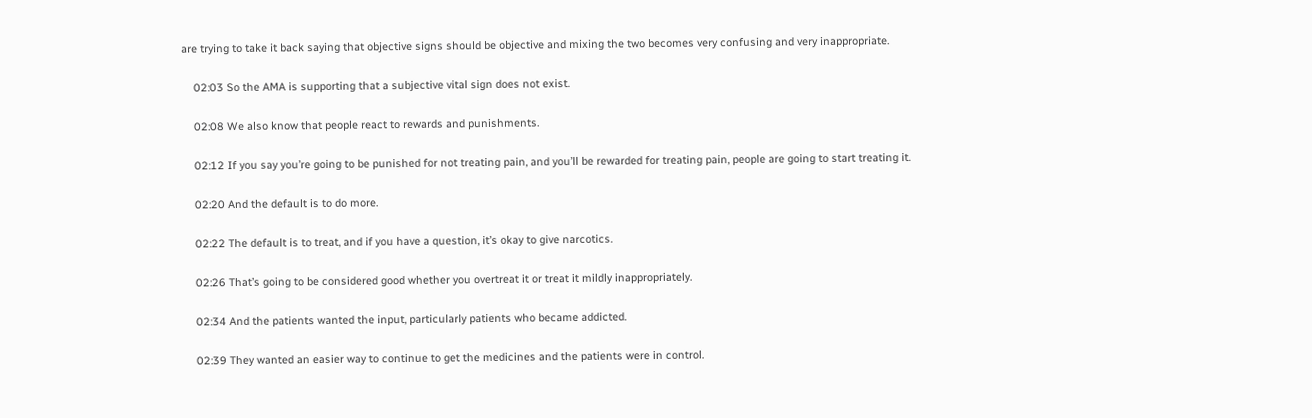are trying to take it back saying that objective signs should be objective and mixing the two becomes very confusing and very inappropriate.

    02:03 So the AMA is supporting that a subjective vital sign does not exist.

    02:08 We also know that people react to rewards and punishments.

    02:12 If you say you’re going to be punished for not treating pain, and you’ll be rewarded for treating pain, people are going to start treating it.

    02:20 And the default is to do more.

    02:22 The default is to treat, and if you have a question, it’s okay to give narcotics.

    02:26 That’s going to be considered good whether you overtreat it or treat it mildly inappropriately.

    02:34 And the patients wanted the input, particularly patients who became addicted.

    02:39 They wanted an easier way to continue to get the medicines and the patients were in control.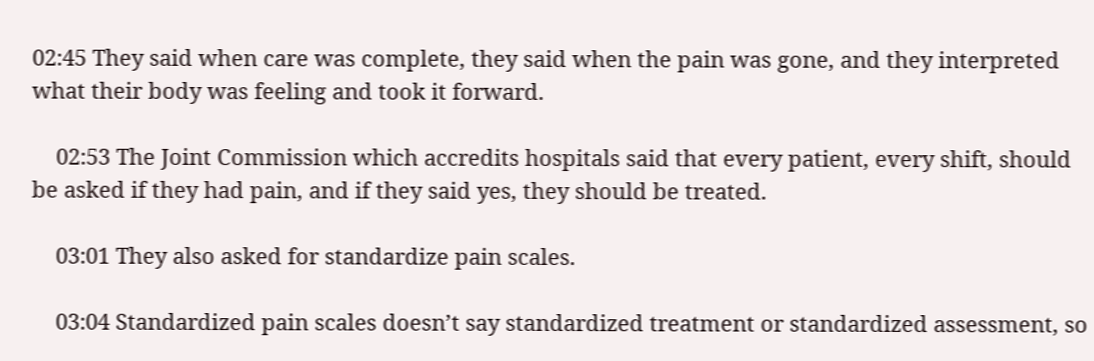02:45 They said when care was complete, they said when the pain was gone, and they interpreted what their body was feeling and took it forward.

    02:53 The Joint Commission which accredits hospitals said that every patient, every shift, should be asked if they had pain, and if they said yes, they should be treated.

    03:01 They also asked for standardize pain scales.

    03:04 Standardized pain scales doesn’t say standardized treatment or standardized assessment, so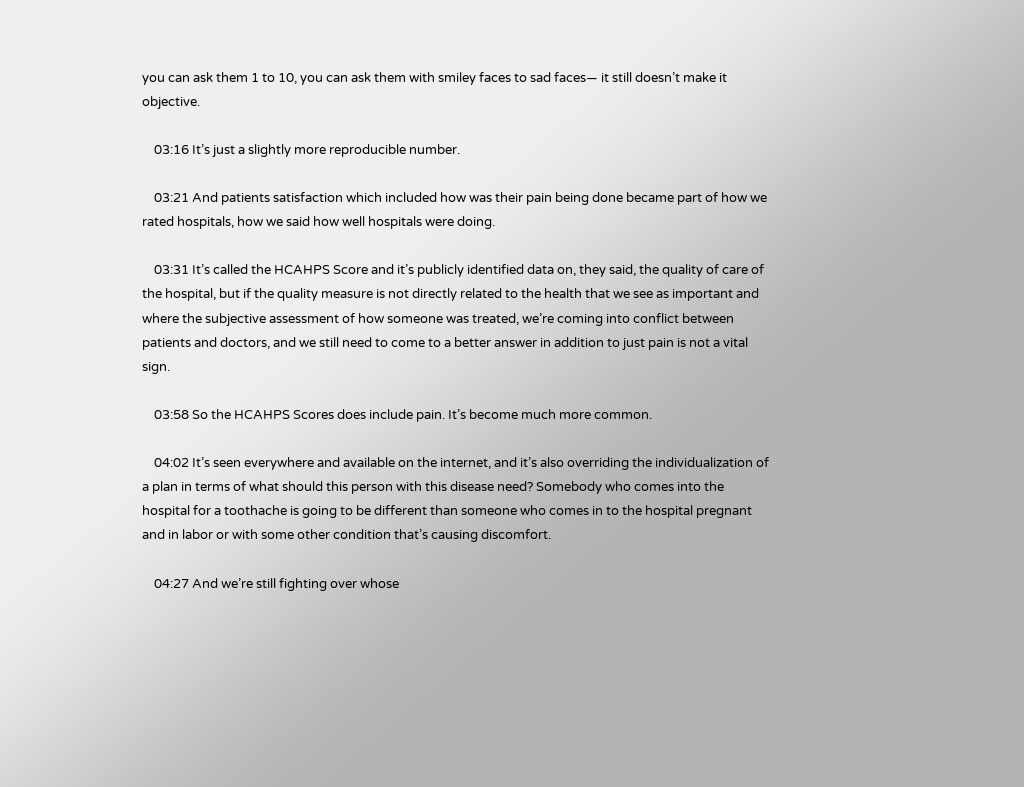you can ask them 1 to 10, you can ask them with smiley faces to sad faces— it still doesn’t make it objective.

    03:16 It’s just a slightly more reproducible number.

    03:21 And patients satisfaction which included how was their pain being done became part of how we rated hospitals, how we said how well hospitals were doing.

    03:31 It’s called the HCAHPS Score and it’s publicly identified data on, they said, the quality of care of the hospital, but if the quality measure is not directly related to the health that we see as important and where the subjective assessment of how someone was treated, we’re coming into conflict between patients and doctors, and we still need to come to a better answer in addition to just pain is not a vital sign.

    03:58 So the HCAHPS Scores does include pain. It’s become much more common.

    04:02 It’s seen everywhere and available on the internet, and it’s also overriding the individualization of a plan in terms of what should this person with this disease need? Somebody who comes into the hospital for a toothache is going to be different than someone who comes in to the hospital pregnant and in labor or with some other condition that’s causing discomfort.

    04:27 And we’re still fighting over whose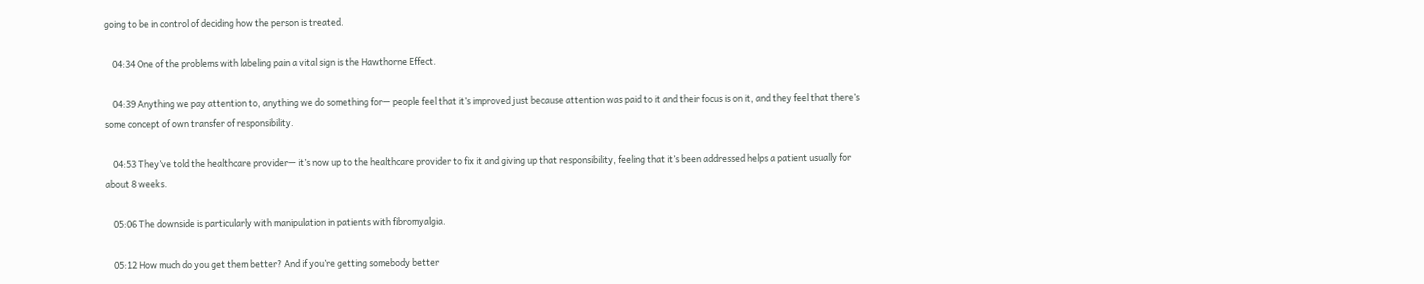going to be in control of deciding how the person is treated.

    04:34 One of the problems with labeling pain a vital sign is the Hawthorne Effect.

    04:39 Anything we pay attention to, anything we do something for— people feel that it’s improved just because attention was paid to it and their focus is on it, and they feel that there’s some concept of own transfer of responsibility.

    04:53 They’ve told the healthcare provider— it’s now up to the healthcare provider to fix it and giving up that responsibility, feeling that it’s been addressed helps a patient usually for about 8 weeks.

    05:06 The downside is particularly with manipulation in patients with fibromyalgia.

    05:12 How much do you get them better? And if you’re getting somebody better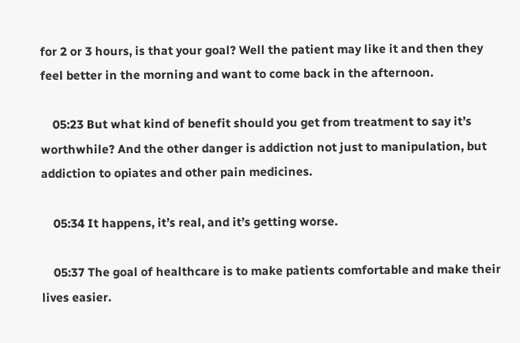for 2 or 3 hours, is that your goal? Well the patient may like it and then they feel better in the morning and want to come back in the afternoon.

    05:23 But what kind of benefit should you get from treatment to say it’s worthwhile? And the other danger is addiction not just to manipulation, but addiction to opiates and other pain medicines.

    05:34 It happens, it’s real, and it’s getting worse.

    05:37 The goal of healthcare is to make patients comfortable and make their lives easier.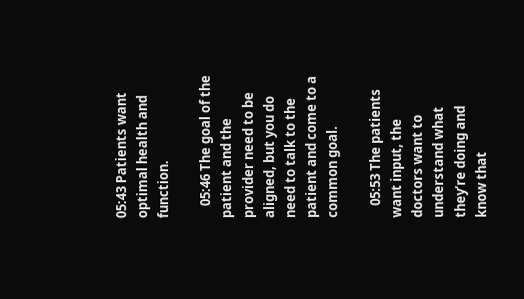05:43 Patients want optimal health and function.

    05:46 The goal of the patient and the provider need to be aligned, but you do need to talk to the patient and come to a common goal.

    05:53 The patients want input, the doctors want to understand what they’re doing and know that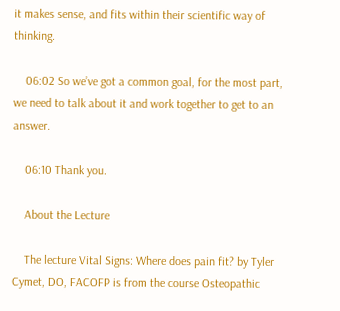it makes sense, and fits within their scientific way of thinking.

    06:02 So we’ve got a common goal, for the most part, we need to talk about it and work together to get to an answer.

    06:10 Thank you.

    About the Lecture

    The lecture Vital Signs: Where does pain fit? by Tyler Cymet, DO, FACOFP is from the course Osteopathic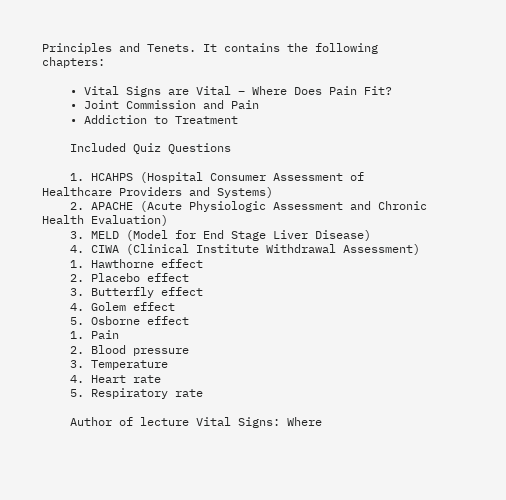Principles and Tenets. It contains the following chapters:

    • Vital Signs are Vital – Where Does Pain Fit?
    • Joint Commission and Pain
    • Addiction to Treatment

    Included Quiz Questions

    1. HCAHPS (Hospital Consumer Assessment of Healthcare Providers and Systems)
    2. APACHE (Acute Physiologic Assessment and Chronic Health Evaluation)
    3. MELD (Model for End Stage Liver Disease)
    4. CIWA (Clinical Institute Withdrawal Assessment)
    1. Hawthorne effect
    2. Placebo effect
    3. Butterfly effect
    4. Golem effect
    5. Osborne effect
    1. Pain
    2. Blood pressure
    3. Temperature
    4. Heart rate
    5. Respiratory rate

    Author of lecture Vital Signs: Where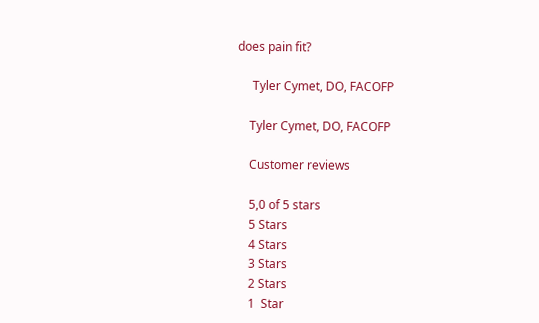does pain fit?

     Tyler Cymet, DO, FACOFP

    Tyler Cymet, DO, FACOFP

    Customer reviews

    5,0 of 5 stars
    5 Stars
    4 Stars
    3 Stars
    2 Stars
    1  Star